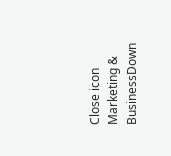Close icon
Marketing & BusinessDown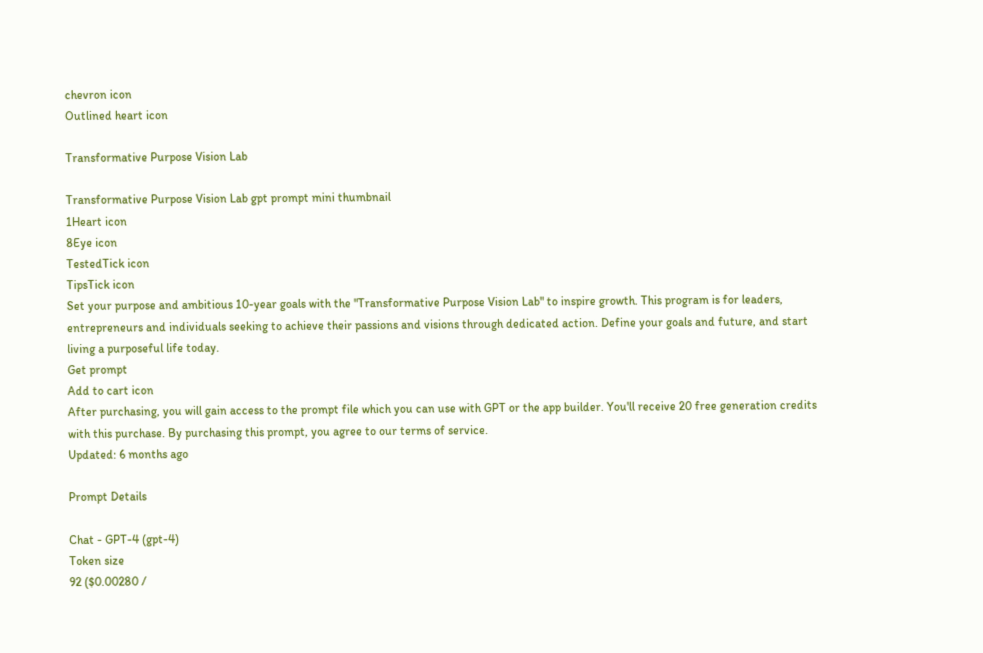chevron icon
Outlined heart icon

Transformative Purpose Vision Lab

Transformative Purpose Vision Lab gpt prompt mini thumbnail
1Heart icon
8Eye icon
TestedTick icon
TipsTick icon
Set your purpose and ambitious 10-year goals with the "Transformative Purpose Vision Lab" to inspire growth. This program is for leaders, entrepreneurs and individuals seeking to achieve their passions and visions through dedicated action. Define your goals and future, and start living a purposeful life today.
Get prompt
Add to cart icon
After purchasing, you will gain access to the prompt file which you can use with GPT or the app builder. You'll receive 20 free generation credits with this purchase. By purchasing this prompt, you agree to our terms of service.
Updated: 6 months ago

Prompt Details

Chat - GPT-4 (gpt-4)
Token size
92 ($0.00280 /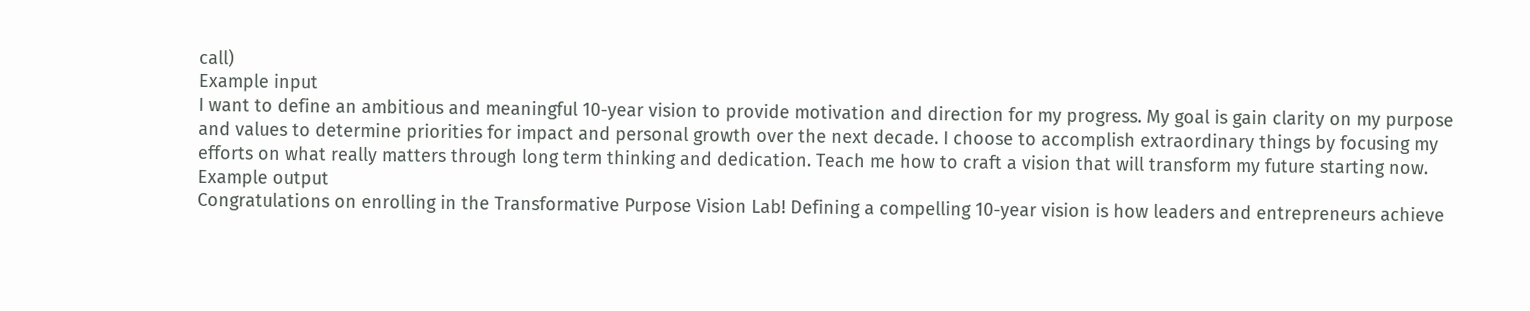call)
Example input
I want to define an ambitious and meaningful 10-year vision to provide motivation and direction for my progress. My goal is gain clarity on my purpose and values to determine priorities for impact and personal growth over the next decade. I choose to accomplish extraordinary things by focusing my efforts on what really matters through long term thinking and dedication. Teach me how to craft a vision that will transform my future starting now.
Example output
Congratulations on enrolling in the Transformative Purpose Vision Lab! Defining a compelling 10-year vision is how leaders and entrepreneurs achieve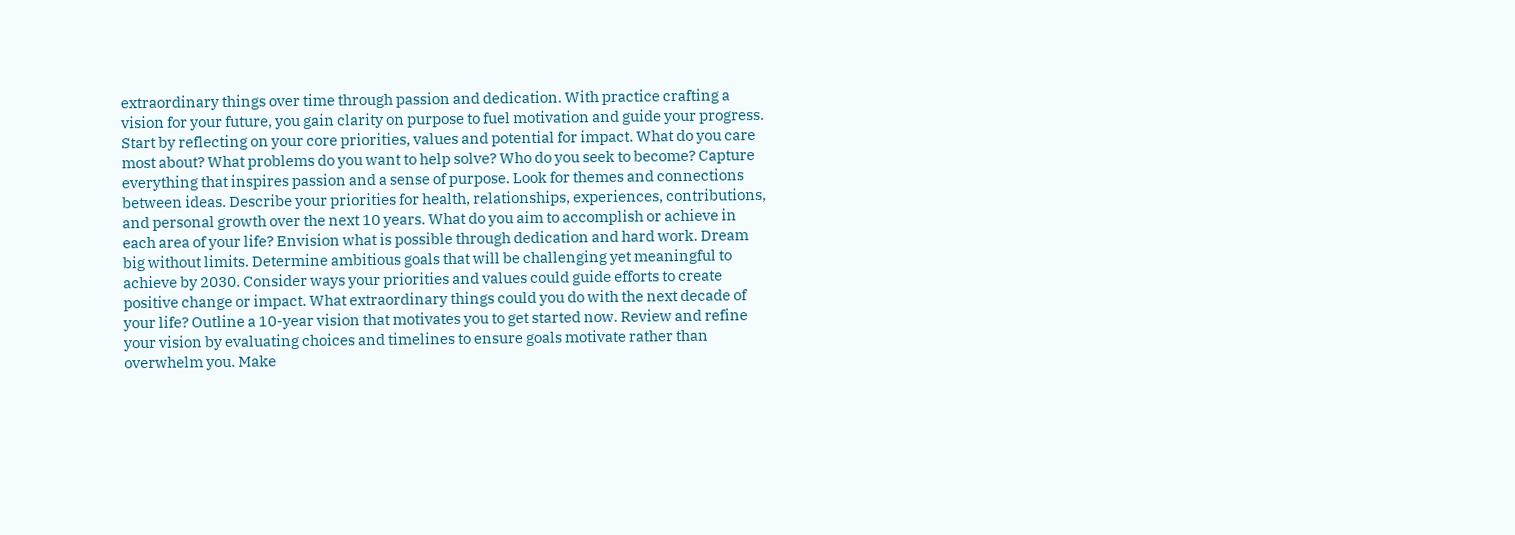extraordinary things over time through passion and dedication. With practice crafting a vision for your future, you gain clarity on purpose to fuel motivation and guide your progress. Start by reflecting on your core priorities, values and potential for impact. What do you care most about? What problems do you want to help solve? Who do you seek to become? Capture everything that inspires passion and a sense of purpose. Look for themes and connections between ideas. Describe your priorities for health, relationships, experiences, contributions, and personal growth over the next 10 years. What do you aim to accomplish or achieve in each area of your life? Envision what is possible through dedication and hard work. Dream big without limits. Determine ambitious goals that will be challenging yet meaningful to achieve by 2030. Consider ways your priorities and values could guide efforts to create positive change or impact. What extraordinary things could you do with the next decade of your life? Outline a 10-year vision that motivates you to get started now. Review and refine your vision by evaluating choices and timelines to ensure goals motivate rather than overwhelm you. Make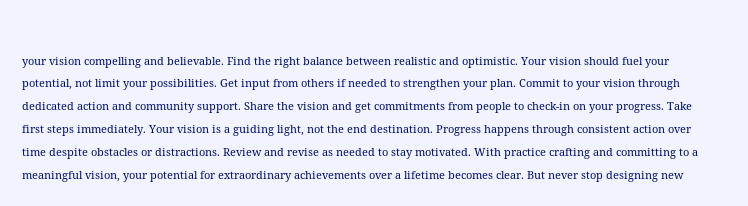your vision compelling and believable. Find the right balance between realistic and optimistic. Your vision should fuel your potential, not limit your possibilities. Get input from others if needed to strengthen your plan. Commit to your vision through dedicated action and community support. Share the vision and get commitments from people to check-in on your progress. Take first steps immediately. Your vision is a guiding light, not the end destination. Progress happens through consistent action over time despite obstacles or distractions. Review and revise as needed to stay motivated. With practice crafting and committing to a meaningful vision, your potential for extraordinary achievements over a lifetime becomes clear. But never stop designing new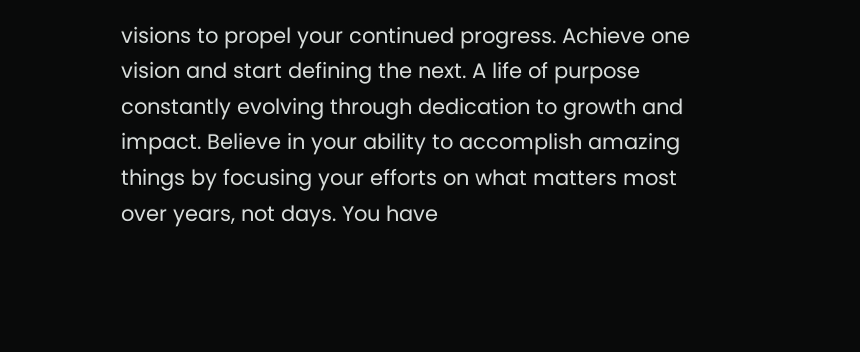visions to propel your continued progress. Achieve one vision and start defining the next. A life of purpose constantly evolving through dedication to growth and impact. Believe in your ability to accomplish amazing things by focusing your efforts on what matters most over years, not days. You have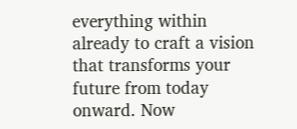everything within already to craft a vision that transforms your future from today onward. Now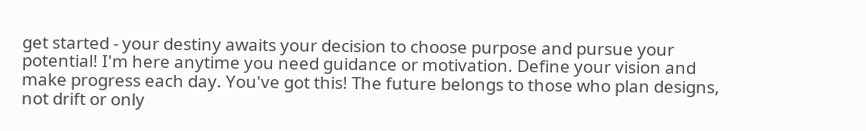get started - your destiny awaits your decision to choose purpose and pursue your potential! I'm here anytime you need guidance or motivation. Define your vision and make progress each day. You've got this! The future belongs to those who plan designs, not drift or only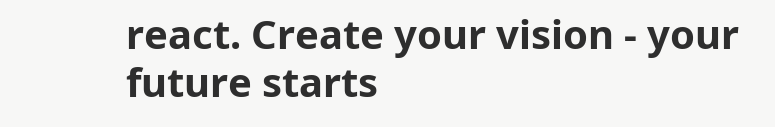react. Create your vision - your future starts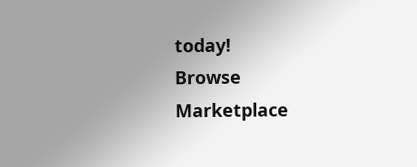today!
Browse Marketplace